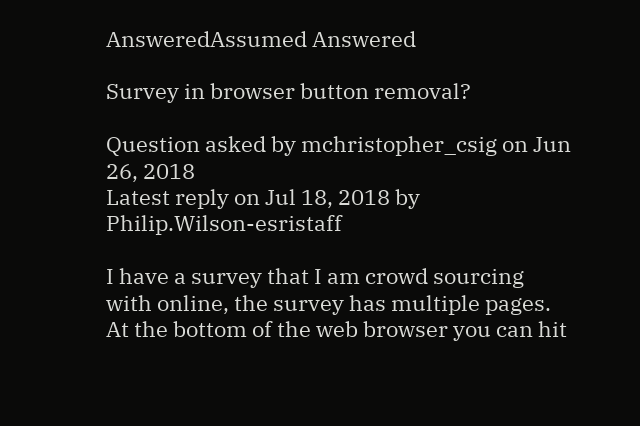AnsweredAssumed Answered

Survey in browser button removal?

Question asked by mchristopher_csig on Jun 26, 2018
Latest reply on Jul 18, 2018 by Philip.Wilson-esristaff

I have a survey that I am crowd sourcing with online, the survey has multiple pages. At the bottom of the web browser you can hit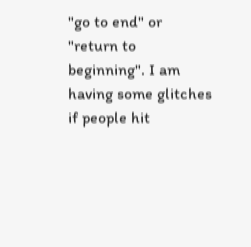"go to end" or "return to beginning". I am having some glitches if people hit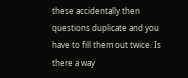these accidentally then questions duplicate and you have to fill them out twice. Is there a way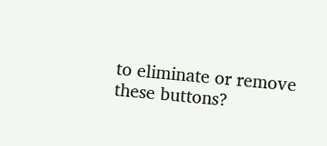to eliminate or remove these buttons?